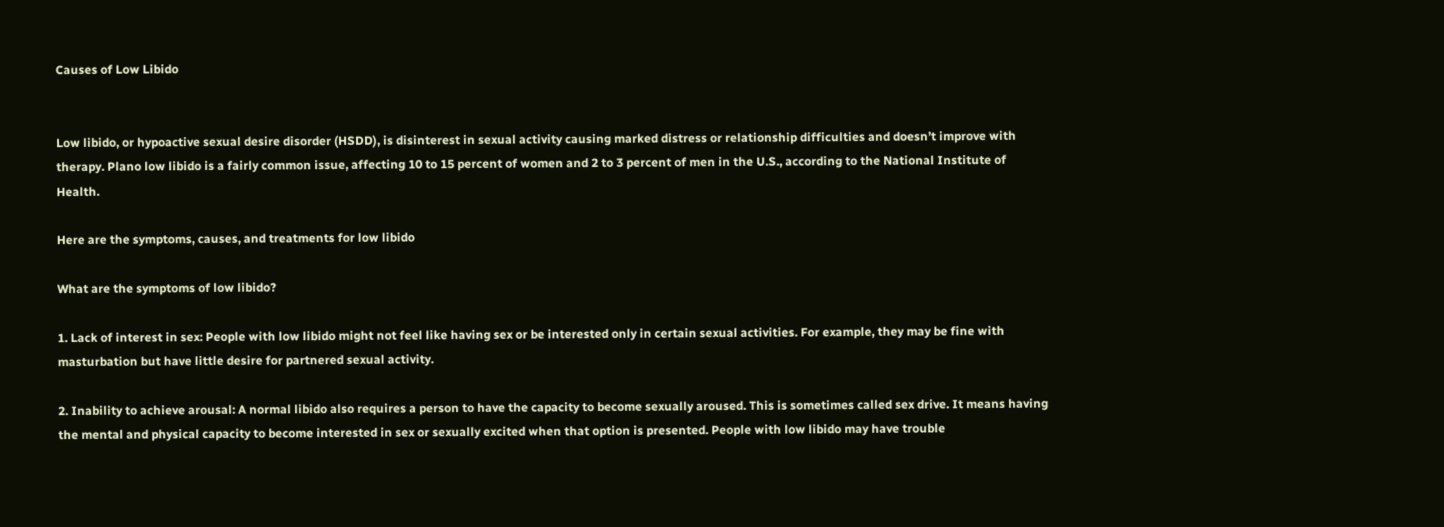Causes of Low Libido


Low libido, or hypoactive sexual desire disorder (HSDD), is disinterest in sexual activity causing marked distress or relationship difficulties and doesn’t improve with therapy. Plano low libido is a fairly common issue, affecting 10 to 15 percent of women and 2 to 3 percent of men in the U.S., according to the National Institute of Health.

Here are the symptoms, causes, and treatments for low libido

What are the symptoms of low libido?

1. Lack of interest in sex: People with low libido might not feel like having sex or be interested only in certain sexual activities. For example, they may be fine with masturbation but have little desire for partnered sexual activity.

2. Inability to achieve arousal: A normal libido also requires a person to have the capacity to become sexually aroused. This is sometimes called sex drive. It means having the mental and physical capacity to become interested in sex or sexually excited when that option is presented. People with low libido may have trouble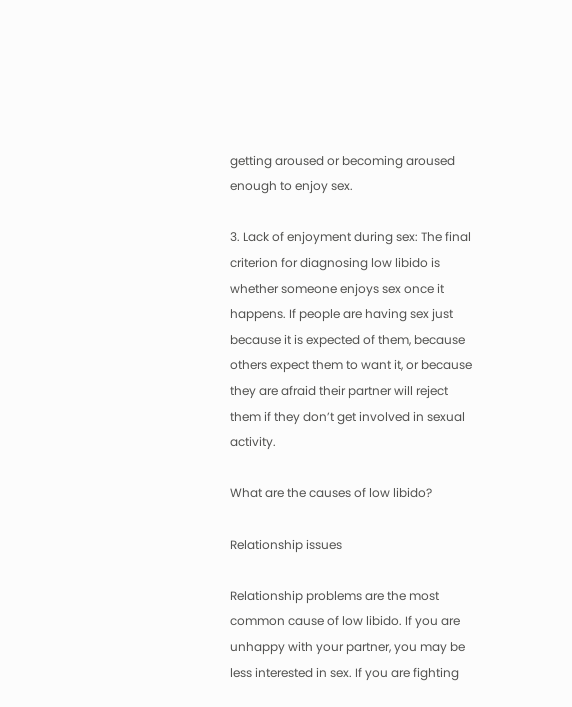getting aroused or becoming aroused enough to enjoy sex.

3. Lack of enjoyment during sex: The final criterion for diagnosing low libido is whether someone enjoys sex once it happens. If people are having sex just because it is expected of them, because others expect them to want it, or because they are afraid their partner will reject them if they don’t get involved in sexual activity.

What are the causes of low libido?

Relationship issues

Relationship problems are the most common cause of low libido. If you are unhappy with your partner, you may be less interested in sex. If you are fighting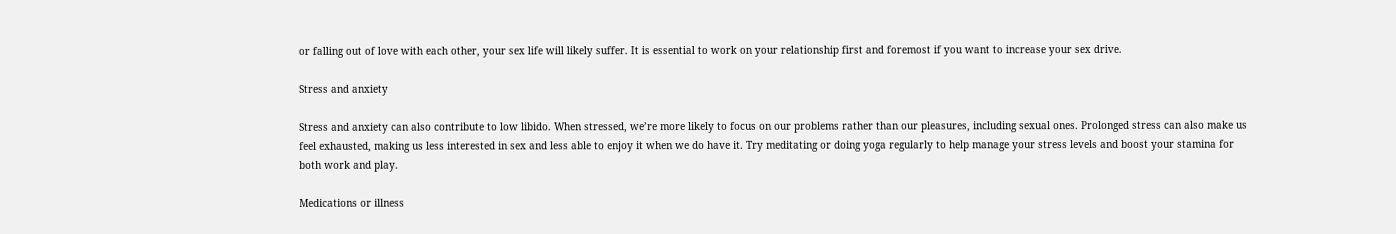or falling out of love with each other, your sex life will likely suffer. It is essential to work on your relationship first and foremost if you want to increase your sex drive.

Stress and anxiety

Stress and anxiety can also contribute to low libido. When stressed, we’re more likely to focus on our problems rather than our pleasures, including sexual ones. Prolonged stress can also make us feel exhausted, making us less interested in sex and less able to enjoy it when we do have it. Try meditating or doing yoga regularly to help manage your stress levels and boost your stamina for both work and play.

Medications or illness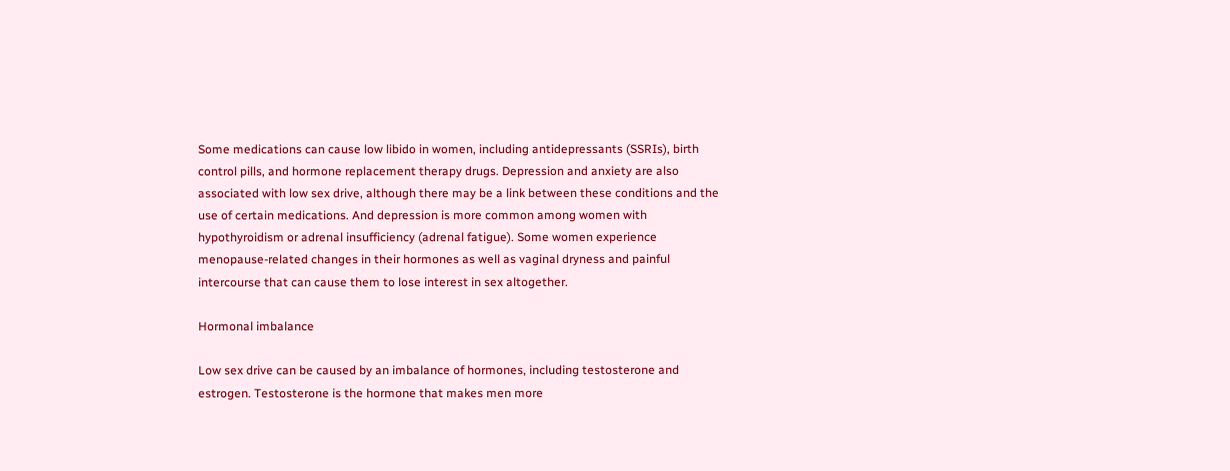Some medications can cause low libido in women, including antidepressants (SSRIs), birth control pills, and hormone replacement therapy drugs. Depression and anxiety are also associated with low sex drive, although there may be a link between these conditions and the use of certain medications. And depression is more common among women with hypothyroidism or adrenal insufficiency (adrenal fatigue). Some women experience menopause-related changes in their hormones as well as vaginal dryness and painful intercourse that can cause them to lose interest in sex altogether.

Hormonal imbalance

Low sex drive can be caused by an imbalance of hormones, including testosterone and estrogen. Testosterone is the hormone that makes men more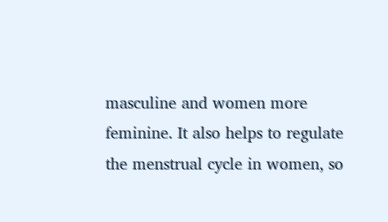masculine and women more feminine. It also helps to regulate the menstrual cycle in women, so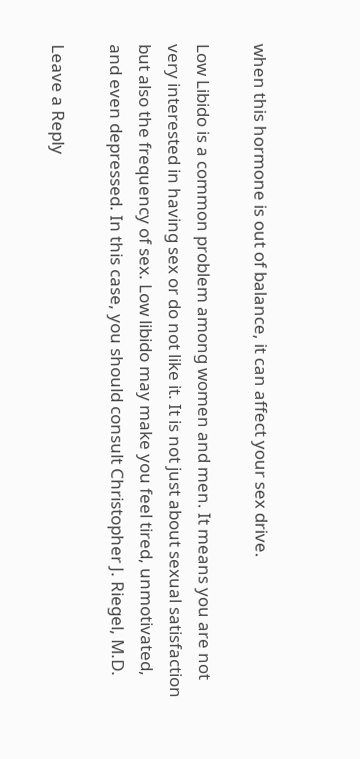when this hormone is out of balance, it can affect your sex drive.

Low Libido is a common problem among women and men. It means you are not very interested in having sex or do not like it. It is not just about sexual satisfaction but also the frequency of sex. Low libido may make you feel tired, unmotivated, and even depressed. In this case, you should consult Christopher J. Riegel, M.D.

Leave a Reply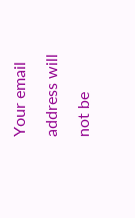Your email address will not be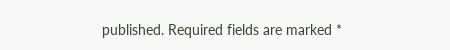published. Required fields are marked *